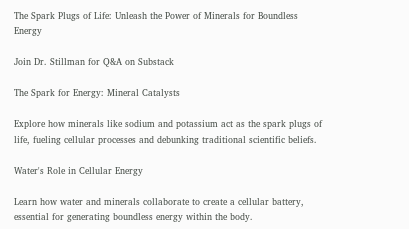The Spark Plugs of Life: Unleash the Power of Minerals for Boundless Energy

Join Dr. Stillman for Q&A on Substack

The Spark for Energy: Mineral Catalysts

Explore how minerals like sodium and potassium act as the spark plugs of life, fueling cellular processes and debunking traditional scientific beliefs.

Water's Role in Cellular Energy

Learn how water and minerals collaborate to create a cellular battery, essential for generating boundless energy within the body.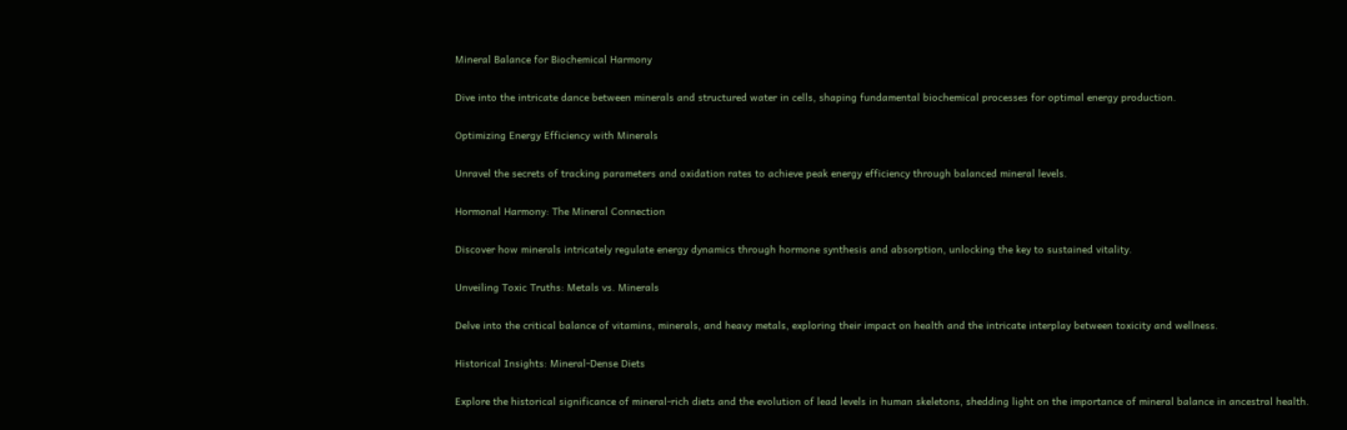Mineral Balance for Biochemical Harmony

Dive into the intricate dance between minerals and structured water in cells, shaping fundamental biochemical processes for optimal energy production.

Optimizing Energy Efficiency with Minerals

Unravel the secrets of tracking parameters and oxidation rates to achieve peak energy efficiency through balanced mineral levels.

Hormonal Harmony: The Mineral Connection

Discover how minerals intricately regulate energy dynamics through hormone synthesis and absorption, unlocking the key to sustained vitality.

Unveiling Toxic Truths: Metals vs. Minerals

Delve into the critical balance of vitamins, minerals, and heavy metals, exploring their impact on health and the intricate interplay between toxicity and wellness.

Historical Insights: Mineral-Dense Diets

Explore the historical significance of mineral-rich diets and the evolution of lead levels in human skeletons, shedding light on the importance of mineral balance in ancestral health.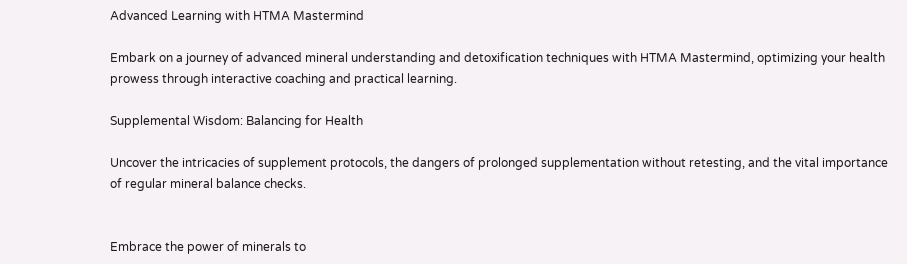Advanced Learning with HTMA Mastermind

Embark on a journey of advanced mineral understanding and detoxification techniques with HTMA Mastermind, optimizing your health prowess through interactive coaching and practical learning.

Supplemental Wisdom: Balancing for Health

Uncover the intricacies of supplement protocols, the dangers of prolonged supplementation without retesting, and the vital importance of regular mineral balance checks.


Embrace the power of minerals to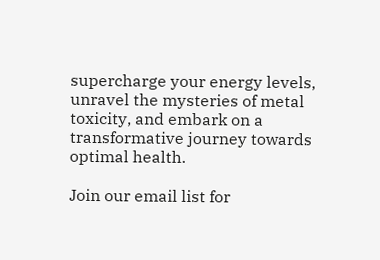supercharge your energy levels, unravel the mysteries of metal toxicity, and embark on a transformative journey towards optimal health.

Join our email list for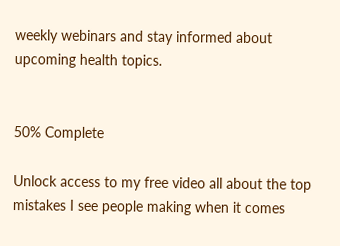weekly webinars and stay informed about upcoming health topics.


50% Complete

Unlock access to my free video all about the top mistakes I see people making when it comes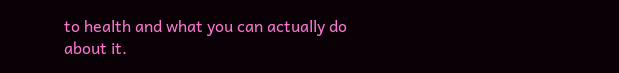to health and what you can actually do about it.